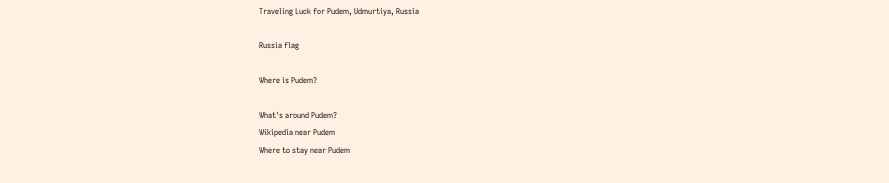Traveling Luck for Pudem, Udmurtiya, Russia

Russia flag

Where is Pudem?

What's around Pudem?
Wikipedia near Pudem
Where to stay near Pudem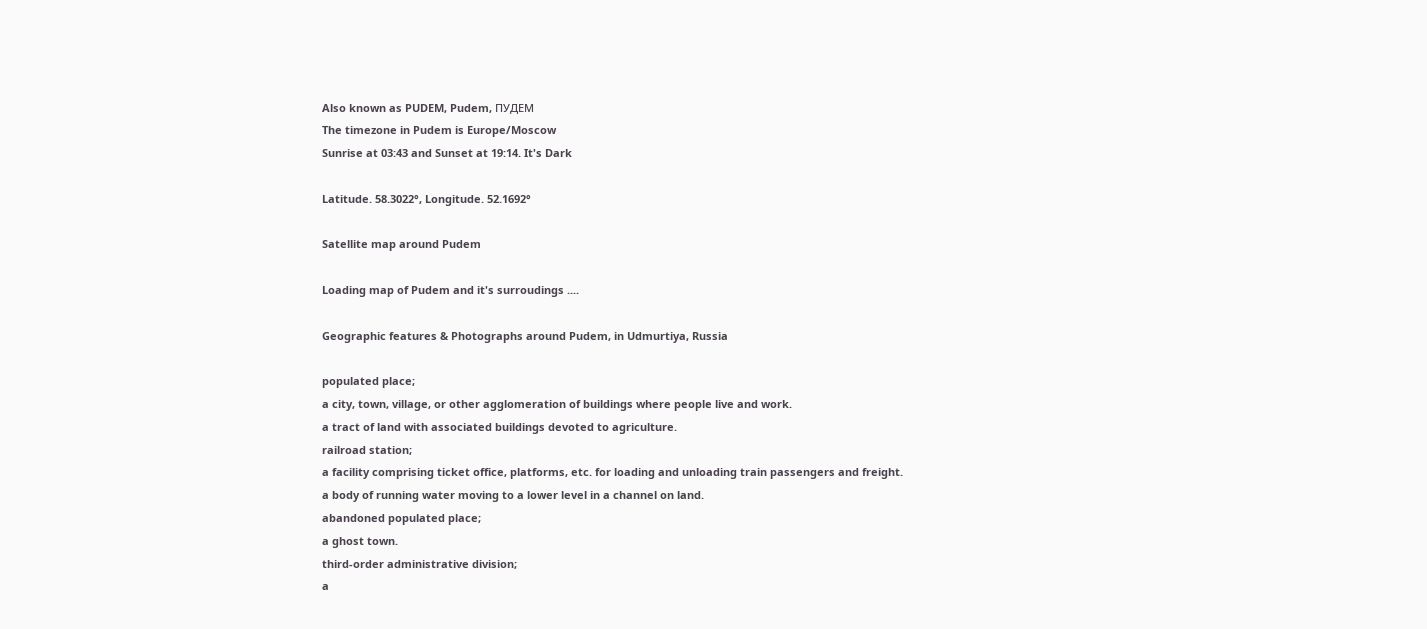Also known as PUDEM, Pudem, ПУДЕМ
The timezone in Pudem is Europe/Moscow
Sunrise at 03:43 and Sunset at 19:14. It's Dark

Latitude. 58.3022°, Longitude. 52.1692°

Satellite map around Pudem

Loading map of Pudem and it's surroudings ....

Geographic features & Photographs around Pudem, in Udmurtiya, Russia

populated place;
a city, town, village, or other agglomeration of buildings where people live and work.
a tract of land with associated buildings devoted to agriculture.
railroad station;
a facility comprising ticket office, platforms, etc. for loading and unloading train passengers and freight.
a body of running water moving to a lower level in a channel on land.
abandoned populated place;
a ghost town.
third-order administrative division;
a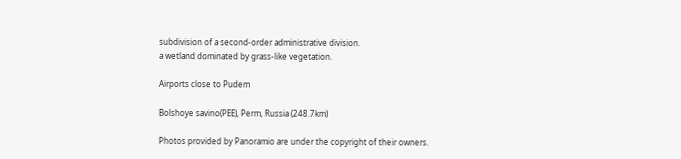subdivision of a second-order administrative division.
a wetland dominated by grass-like vegetation.

Airports close to Pudem

Bolshoye savino(PEE), Perm, Russia (248.7km)

Photos provided by Panoramio are under the copyright of their owners.